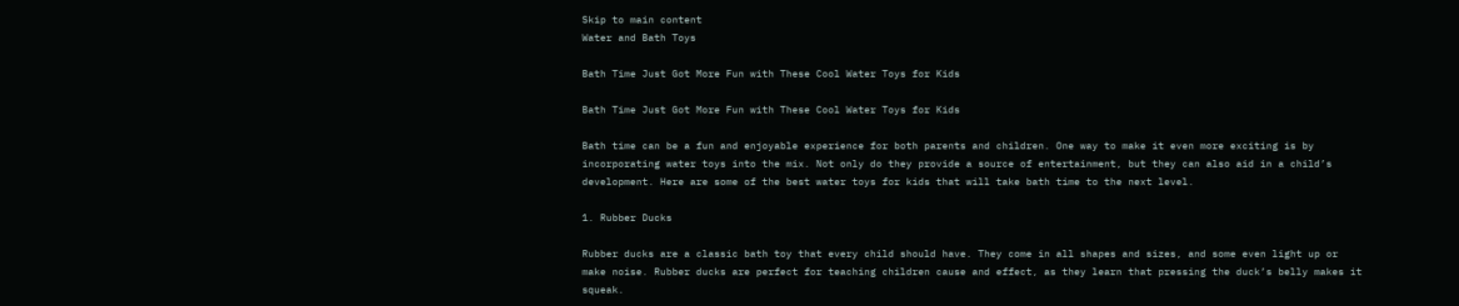Skip to main content
Water and Bath Toys

Bath Time Just Got More Fun with These Cool Water Toys for Kids

Bath Time Just Got More Fun with These Cool Water Toys for Kids

Bath time can be a fun and enjoyable experience for both parents and children. One way to make it even more exciting is by incorporating water toys into the mix. Not only do they provide a source of entertainment, but they can also aid in a child’s development. Here are some of the best water toys for kids that will take bath time to the next level.

1. Rubber Ducks

Rubber ducks are a classic bath toy that every child should have. They come in all shapes and sizes, and some even light up or make noise. Rubber ducks are perfect for teaching children cause and effect, as they learn that pressing the duck’s belly makes it squeak.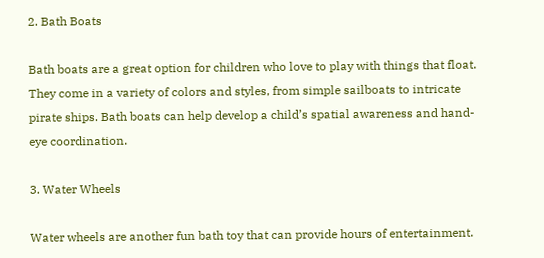2. Bath Boats

Bath boats are a great option for children who love to play with things that float. They come in a variety of colors and styles, from simple sailboats to intricate pirate ships. Bath boats can help develop a child’s spatial awareness and hand-eye coordination.

3. Water Wheels

Water wheels are another fun bath toy that can provide hours of entertainment.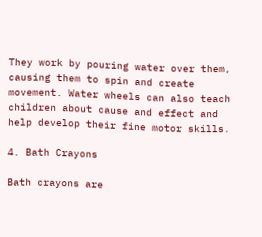They work by pouring water over them, causing them to spin and create movement. Water wheels can also teach children about cause and effect and help develop their fine motor skills.

4. Bath Crayons

Bath crayons are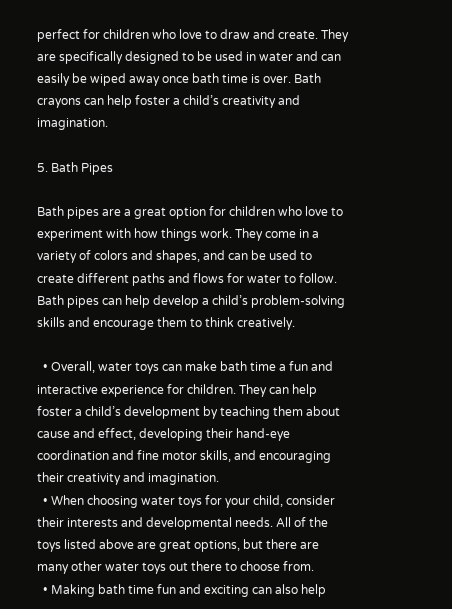perfect for children who love to draw and create. They are specifically designed to be used in water and can easily be wiped away once bath time is over. Bath crayons can help foster a child’s creativity and imagination.

5. Bath Pipes

Bath pipes are a great option for children who love to experiment with how things work. They come in a variety of colors and shapes, and can be used to create different paths and flows for water to follow. Bath pipes can help develop a child’s problem-solving skills and encourage them to think creatively.

  • Overall, water toys can make bath time a fun and interactive experience for children. They can help foster a child’s development by teaching them about cause and effect, developing their hand-eye coordination and fine motor skills, and encouraging their creativity and imagination.
  • When choosing water toys for your child, consider their interests and developmental needs. All of the toys listed above are great options, but there are many other water toys out there to choose from.
  • Making bath time fun and exciting can also help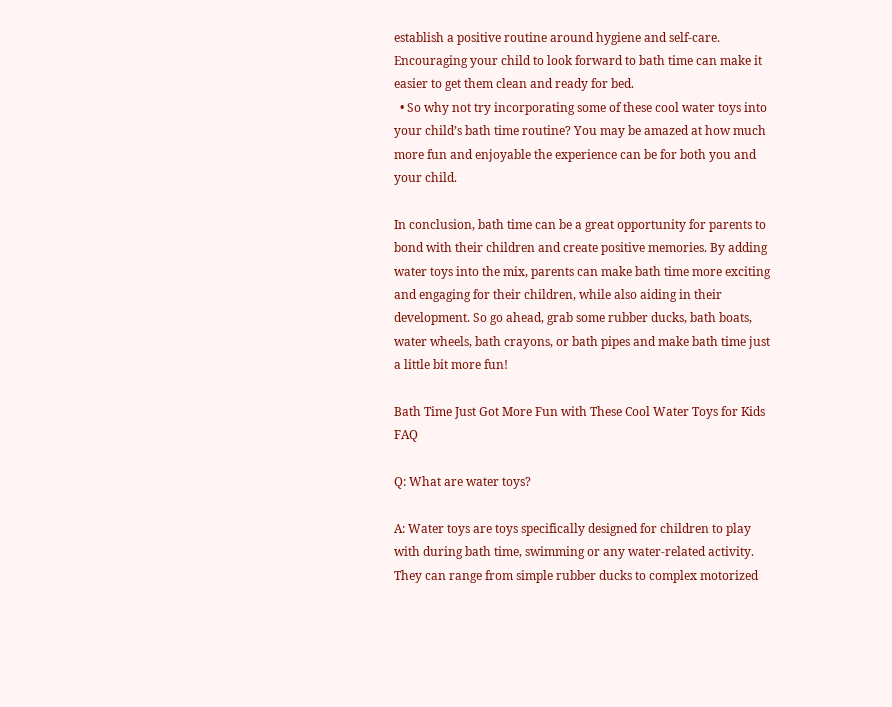establish a positive routine around hygiene and self-care. Encouraging your child to look forward to bath time can make it easier to get them clean and ready for bed.
  • So why not try incorporating some of these cool water toys into your child’s bath time routine? You may be amazed at how much more fun and enjoyable the experience can be for both you and your child.

In conclusion, bath time can be a great opportunity for parents to bond with their children and create positive memories. By adding water toys into the mix, parents can make bath time more exciting and engaging for their children, while also aiding in their development. So go ahead, grab some rubber ducks, bath boats, water wheels, bath crayons, or bath pipes and make bath time just a little bit more fun!

Bath Time Just Got More Fun with These Cool Water Toys for Kids FAQ

Q: What are water toys?

A: Water toys are toys specifically designed for children to play with during bath time, swimming or any water-related activity. They can range from simple rubber ducks to complex motorized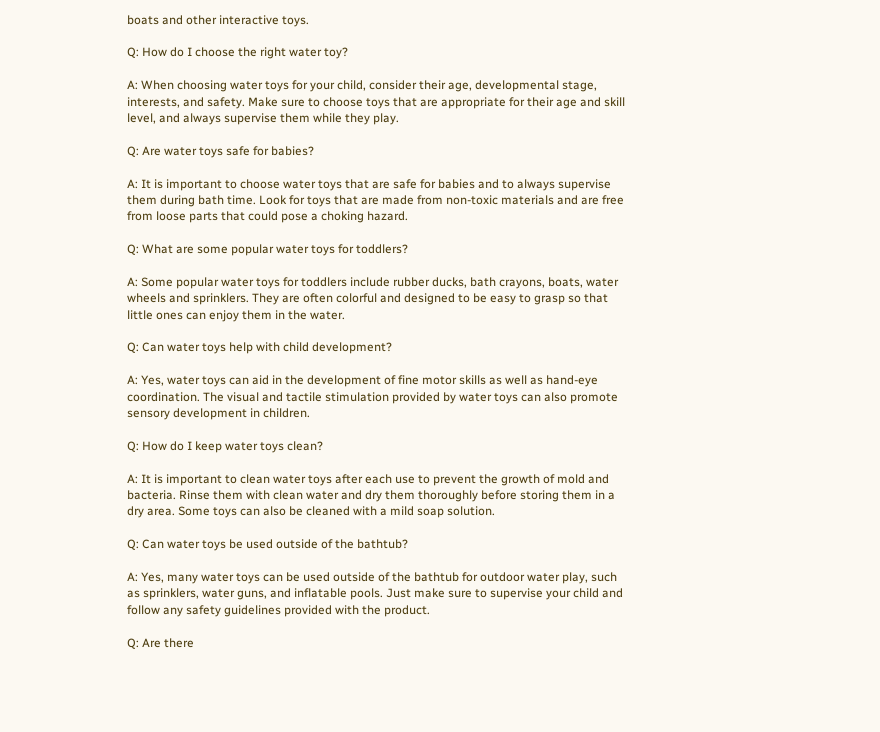boats and other interactive toys.

Q: How do I choose the right water toy?

A: When choosing water toys for your child, consider their age, developmental stage, interests, and safety. Make sure to choose toys that are appropriate for their age and skill level, and always supervise them while they play.

Q: Are water toys safe for babies?

A: It is important to choose water toys that are safe for babies and to always supervise them during bath time. Look for toys that are made from non-toxic materials and are free from loose parts that could pose a choking hazard.

Q: What are some popular water toys for toddlers?

A: Some popular water toys for toddlers include rubber ducks, bath crayons, boats, water wheels and sprinklers. They are often colorful and designed to be easy to grasp so that little ones can enjoy them in the water.

Q: Can water toys help with child development?

A: Yes, water toys can aid in the development of fine motor skills as well as hand-eye coordination. The visual and tactile stimulation provided by water toys can also promote sensory development in children.

Q: How do I keep water toys clean?

A: It is important to clean water toys after each use to prevent the growth of mold and bacteria. Rinse them with clean water and dry them thoroughly before storing them in a dry area. Some toys can also be cleaned with a mild soap solution.

Q: Can water toys be used outside of the bathtub?

A: Yes, many water toys can be used outside of the bathtub for outdoor water play, such as sprinklers, water guns, and inflatable pools. Just make sure to supervise your child and follow any safety guidelines provided with the product.

Q: Are there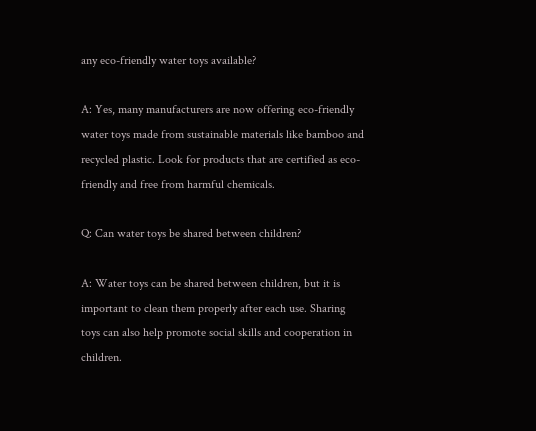any eco-friendly water toys available?

A: Yes, many manufacturers are now offering eco-friendly water toys made from sustainable materials like bamboo and recycled plastic. Look for products that are certified as eco-friendly and free from harmful chemicals.

Q: Can water toys be shared between children?

A: Water toys can be shared between children, but it is important to clean them properly after each use. Sharing toys can also help promote social skills and cooperation in children.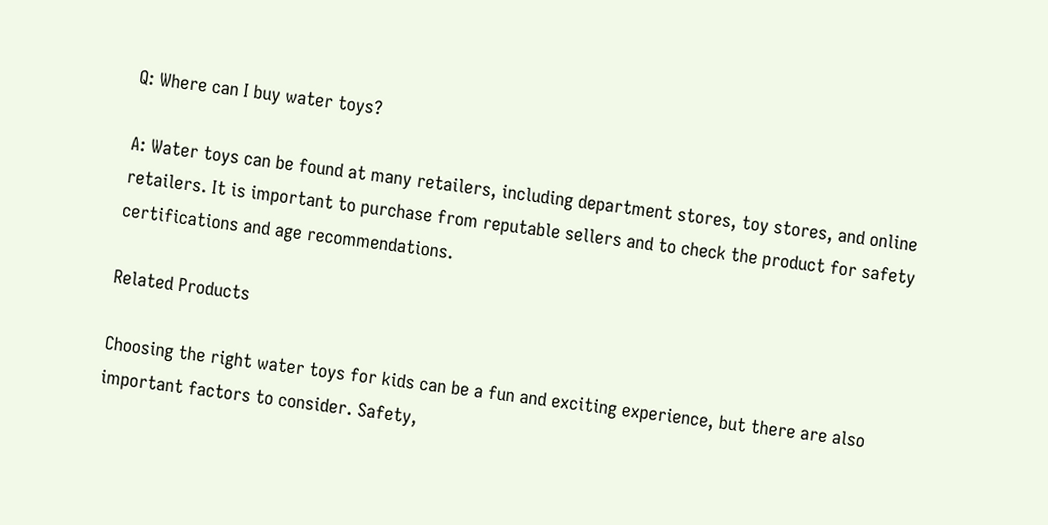Q: Where can I buy water toys?

A: Water toys can be found at many retailers, including department stores, toy stores, and online retailers. It is important to purchase from reputable sellers and to check the product for safety certifications and age recommendations.

Related Products

Choosing the right water toys for kids can be a fun and exciting experience, but there are also important factors to consider. Safety,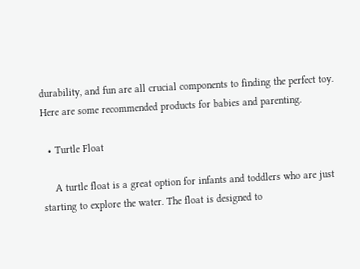durability, and fun are all crucial components to finding the perfect toy. Here are some recommended products for babies and parenting.

  • Turtle Float

    A turtle float is a great option for infants and toddlers who are just starting to explore the water. The float is designed to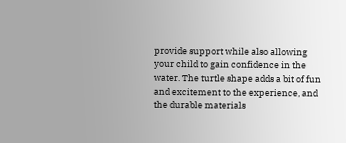provide support while also allowing your child to gain confidence in the water. The turtle shape adds a bit of fun and excitement to the experience, and the durable materials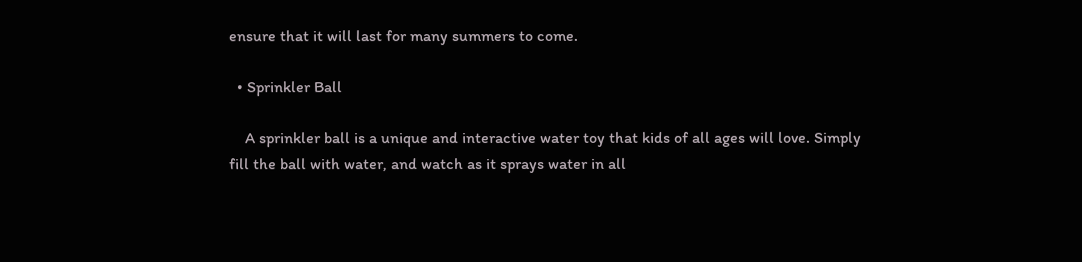ensure that it will last for many summers to come.

  • Sprinkler Ball

    A sprinkler ball is a unique and interactive water toy that kids of all ages will love. Simply fill the ball with water, and watch as it sprays water in all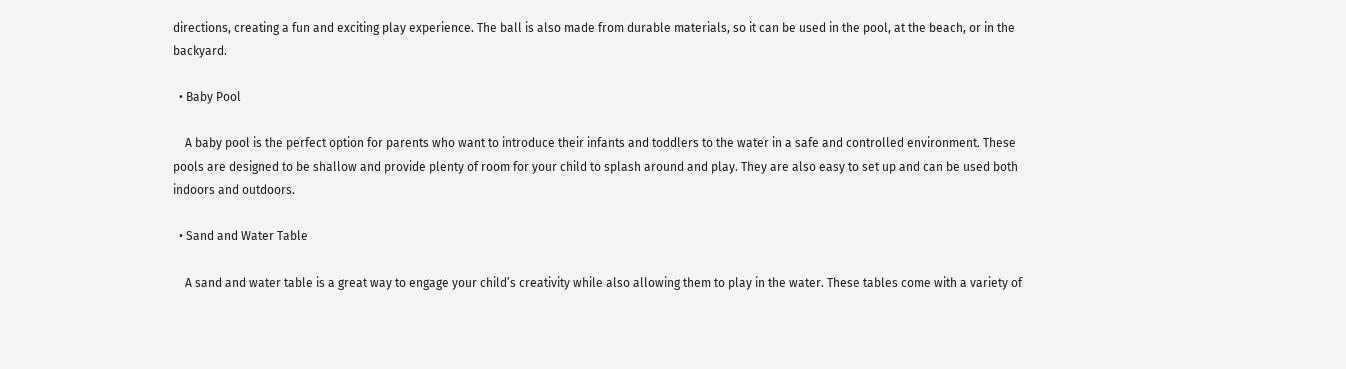directions, creating a fun and exciting play experience. The ball is also made from durable materials, so it can be used in the pool, at the beach, or in the backyard.

  • Baby Pool

    A baby pool is the perfect option for parents who want to introduce their infants and toddlers to the water in a safe and controlled environment. These pools are designed to be shallow and provide plenty of room for your child to splash around and play. They are also easy to set up and can be used both indoors and outdoors.

  • Sand and Water Table

    A sand and water table is a great way to engage your child’s creativity while also allowing them to play in the water. These tables come with a variety of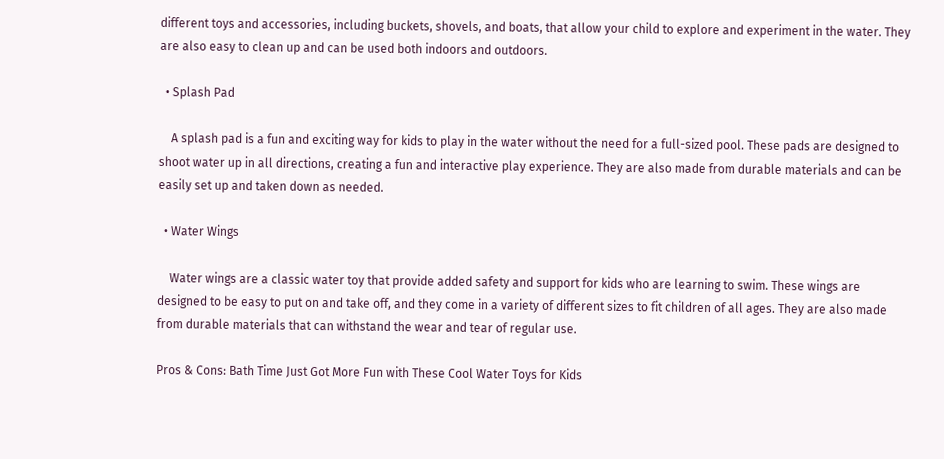different toys and accessories, including buckets, shovels, and boats, that allow your child to explore and experiment in the water. They are also easy to clean up and can be used both indoors and outdoors.

  • Splash Pad

    A splash pad is a fun and exciting way for kids to play in the water without the need for a full-sized pool. These pads are designed to shoot water up in all directions, creating a fun and interactive play experience. They are also made from durable materials and can be easily set up and taken down as needed.

  • Water Wings

    Water wings are a classic water toy that provide added safety and support for kids who are learning to swim. These wings are designed to be easy to put on and take off, and they come in a variety of different sizes to fit children of all ages. They are also made from durable materials that can withstand the wear and tear of regular use.

Pros & Cons: Bath Time Just Got More Fun with These Cool Water Toys for Kids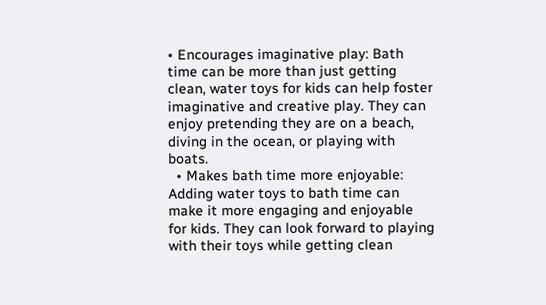• Encourages imaginative play: Bath time can be more than just getting clean, water toys for kids can help foster imaginative and creative play. They can enjoy pretending they are on a beach, diving in the ocean, or playing with boats.
  • Makes bath time more enjoyable: Adding water toys to bath time can make it more engaging and enjoyable for kids. They can look forward to playing with their toys while getting clean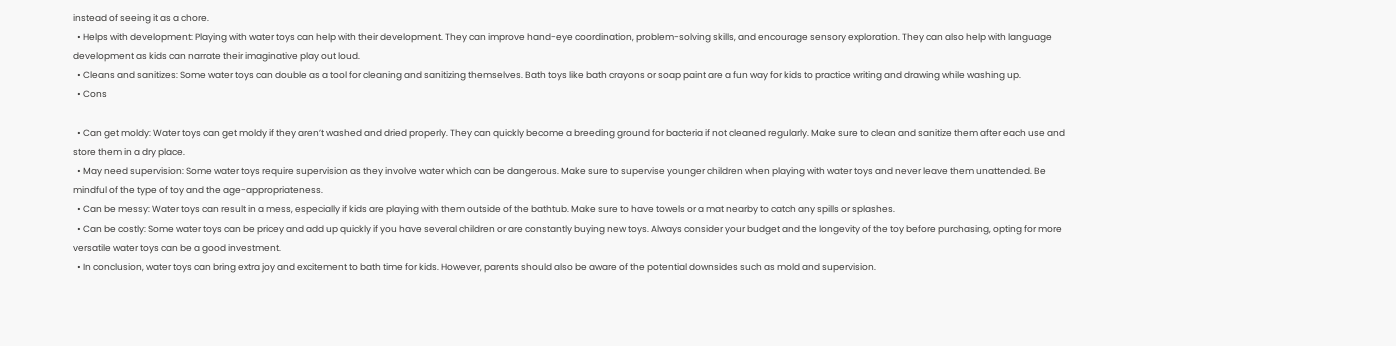instead of seeing it as a chore.
  • Helps with development: Playing with water toys can help with their development. They can improve hand-eye coordination, problem-solving skills, and encourage sensory exploration. They can also help with language development as kids can narrate their imaginative play out loud.
  • Cleans and sanitizes: Some water toys can double as a tool for cleaning and sanitizing themselves. Bath toys like bath crayons or soap paint are a fun way for kids to practice writing and drawing while washing up.
  • Cons

  • Can get moldy: Water toys can get moldy if they aren’t washed and dried properly. They can quickly become a breeding ground for bacteria if not cleaned regularly. Make sure to clean and sanitize them after each use and store them in a dry place.
  • May need supervision: Some water toys require supervision as they involve water which can be dangerous. Make sure to supervise younger children when playing with water toys and never leave them unattended. Be mindful of the type of toy and the age-appropriateness.
  • Can be messy: Water toys can result in a mess, especially if kids are playing with them outside of the bathtub. Make sure to have towels or a mat nearby to catch any spills or splashes.
  • Can be costly: Some water toys can be pricey and add up quickly if you have several children or are constantly buying new toys. Always consider your budget and the longevity of the toy before purchasing, opting for more versatile water toys can be a good investment.
  • In conclusion, water toys can bring extra joy and excitement to bath time for kids. However, parents should also be aware of the potential downsides such as mold and supervision.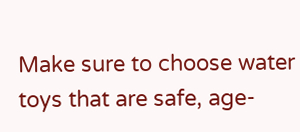Make sure to choose water toys that are safe, age-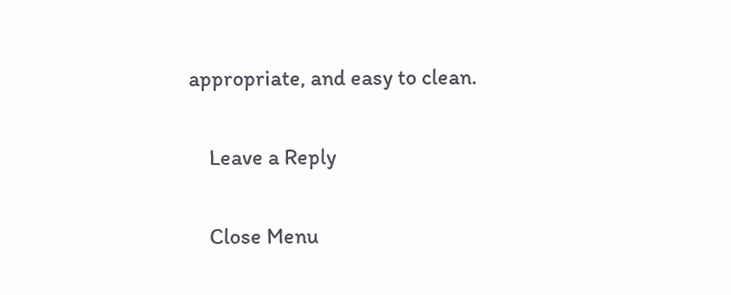appropriate, and easy to clean.

    Leave a Reply

    Close Menu